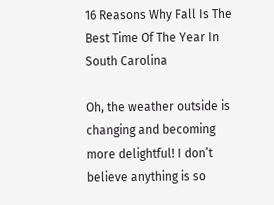16 Reasons Why Fall Is The Best Time Of The Year In South Carolina

Oh, the weather outside is changing and becoming more delightful! I don’t believe anything is so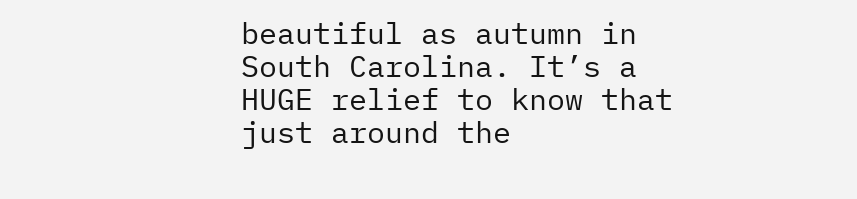beautiful as autumn in South Carolina. It’s a HUGE relief to know that just around the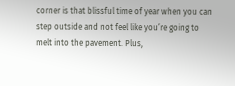corner is that blissful time of year when you can step outside and not feel like you’re going to melt into the pavement. Plus,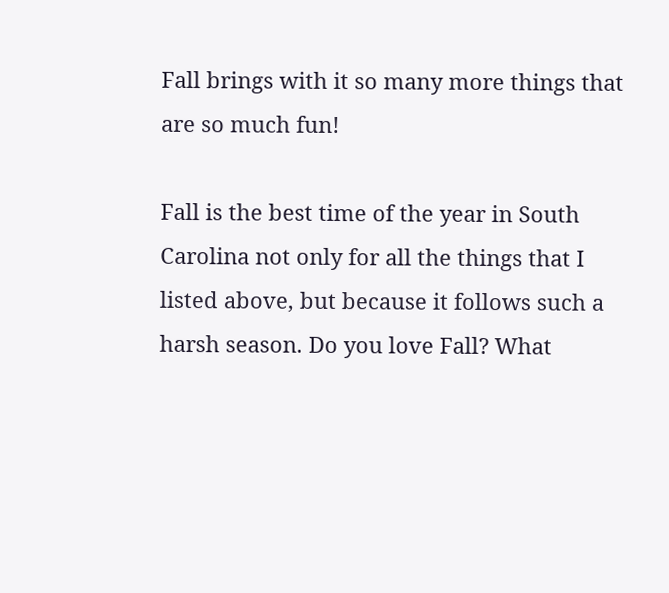Fall brings with it so many more things that are so much fun!

Fall is the best time of the year in South Carolina not only for all the things that I listed above, but because it follows such a harsh season. Do you love Fall? What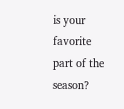is your favorite part of the season?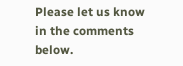Please let us know in the comments below.